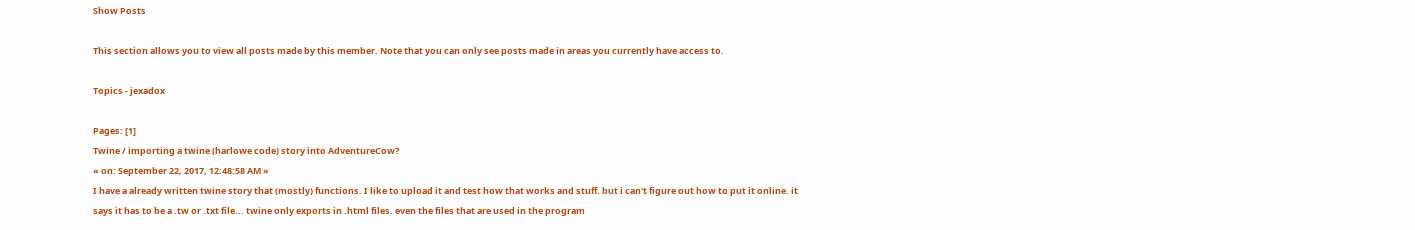Show Posts

This section allows you to view all posts made by this member. Note that you can only see posts made in areas you currently have access to.

Topics - jexadox

Pages: [1]
Twine / importing a twine (harlowe code) story into AdventureCow?
« on: September 22, 2017, 12:48:58 AM »
I have a already written twine story that (mostly) functions. I like to upload it and test how that works and stuff. but i can't figure out how to put it online. it says it has to be a .tw or .txt file... twine only exports in .html files. even the files that are used in the program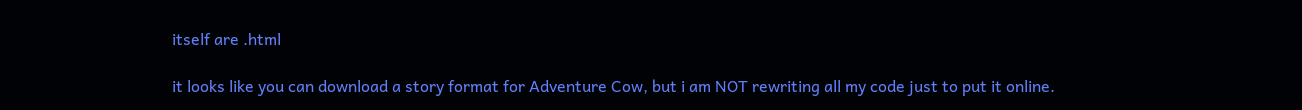itself are .html

it looks like you can download a story format for Adventure Cow, but i am NOT rewriting all my code just to put it online.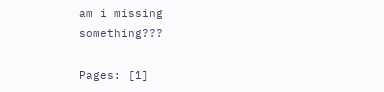am i missing something???

Pages: [1]